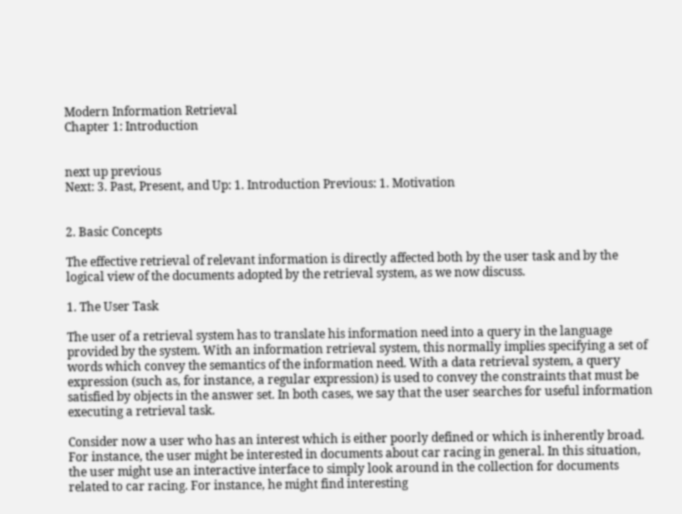Modern Information Retrieval
Chapter 1: Introduction


next up previous
Next: 3. Past, Present, and Up: 1. Introduction Previous: 1. Motivation


2. Basic Concepts

The effective retrieval of relevant information is directly affected both by the user task and by the logical view of the documents adopted by the retrieval system, as we now discuss.

1. The User Task

The user of a retrieval system has to translate his information need into a query in the language provided by the system. With an information retrieval system, this normally implies specifying a set of words which convey the semantics of the information need. With a data retrieval system, a query expression (such as, for instance, a regular expression) is used to convey the constraints that must be satisfied by objects in the answer set. In both cases, we say that the user searches for useful information executing a retrieval task.

Consider now a user who has an interest which is either poorly defined or which is inherently broad. For instance, the user might be interested in documents about car racing in general. In this situation, the user might use an interactive interface to simply look around in the collection for documents related to car racing. For instance, he might find interesting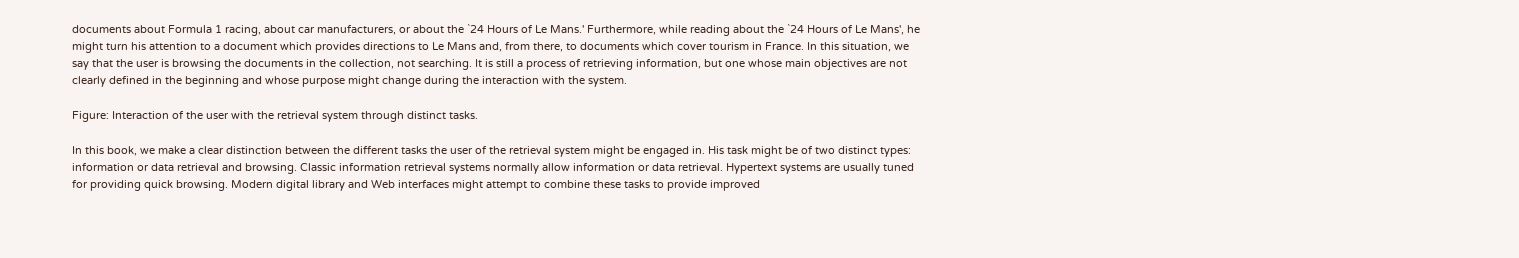documents about Formula 1 racing, about car manufacturers, or about the `24 Hours of Le Mans.' Furthermore, while reading about the `24 Hours of Le Mans', he might turn his attention to a document which provides directions to Le Mans and, from there, to documents which cover tourism in France. In this situation, we say that the user is browsing the documents in the collection, not searching. It is still a process of retrieving information, but one whose main objectives are not clearly defined in the beginning and whose purpose might change during the interaction with the system.

Figure: Interaction of the user with the retrieval system through distinct tasks.

In this book, we make a clear distinction between the different tasks the user of the retrieval system might be engaged in. His task might be of two distinct types: information or data retrieval and browsing. Classic information retrieval systems normally allow information or data retrieval. Hypertext systems are usually tuned for providing quick browsing. Modern digital library and Web interfaces might attempt to combine these tasks to provide improved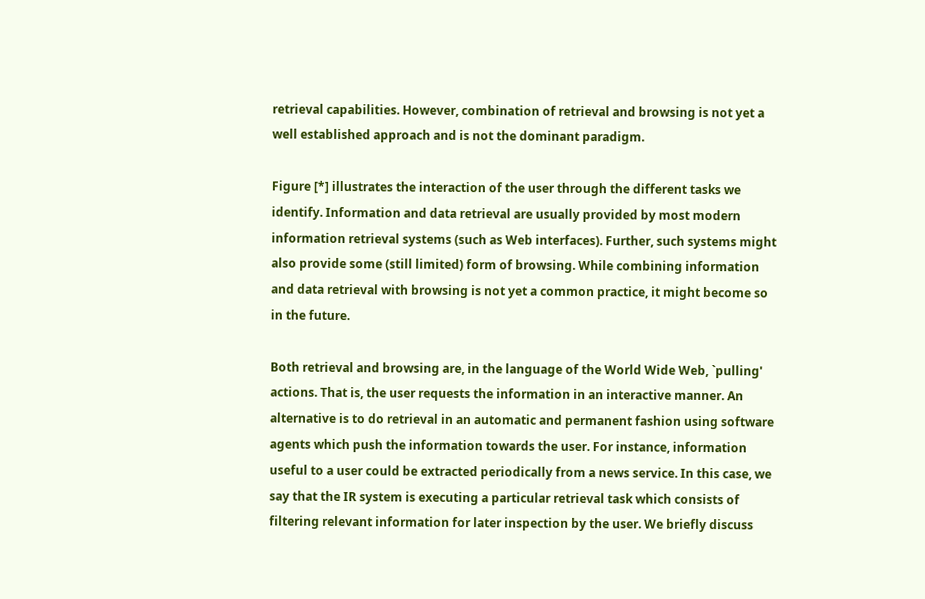retrieval capabilities. However, combination of retrieval and browsing is not yet a well established approach and is not the dominant paradigm.

Figure [*] illustrates the interaction of the user through the different tasks we identify. Information and data retrieval are usually provided by most modern information retrieval systems (such as Web interfaces). Further, such systems might also provide some (still limited) form of browsing. While combining information and data retrieval with browsing is not yet a common practice, it might become so in the future.

Both retrieval and browsing are, in the language of the World Wide Web, `pulling' actions. That is, the user requests the information in an interactive manner. An alternative is to do retrieval in an automatic and permanent fashion using software agents which push the information towards the user. For instance, information useful to a user could be extracted periodically from a news service. In this case, we say that the IR system is executing a particular retrieval task which consists of filtering relevant information for later inspection by the user. We briefly discuss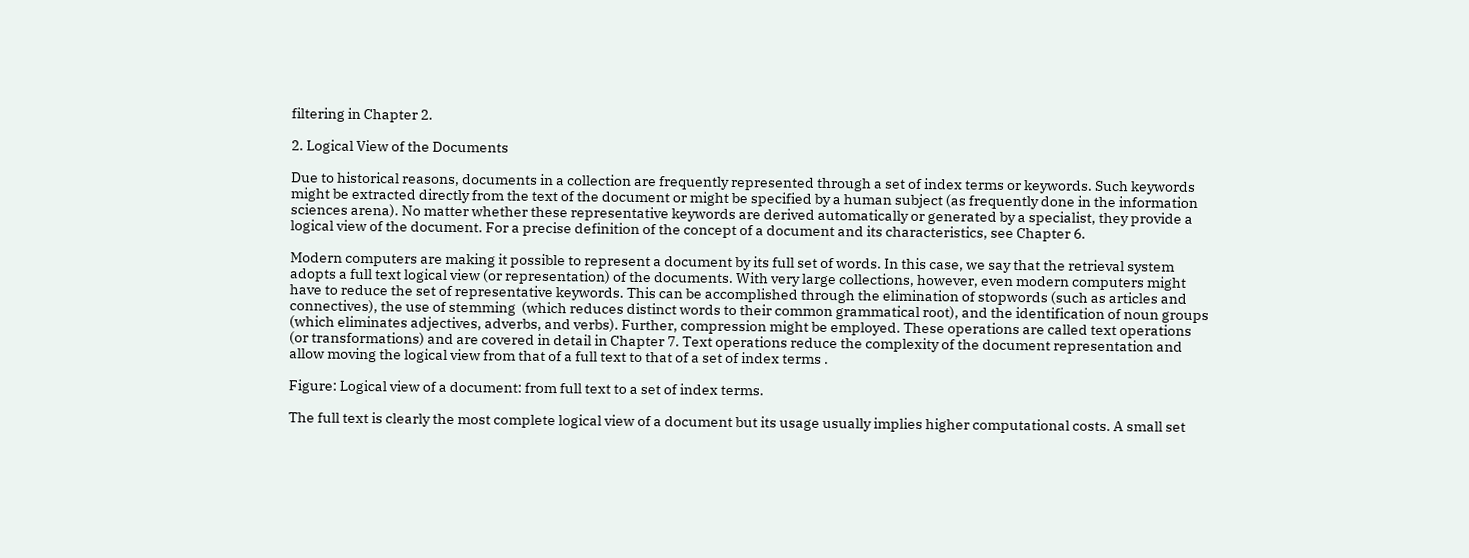filtering in Chapter 2.

2. Logical View of the Documents

Due to historical reasons, documents in a collection are frequently represented through a set of index terms or keywords. Such keywords might be extracted directly from the text of the document or might be specified by a human subject (as frequently done in the information sciences arena). No matter whether these representative keywords are derived automatically or generated by a specialist, they provide a logical view of the document. For a precise definition of the concept of a document and its characteristics, see Chapter 6.

Modern computers are making it possible to represent a document by its full set of words. In this case, we say that the retrieval system adopts a full text logical view (or representation) of the documents. With very large collections, however, even modern computers might have to reduce the set of representative keywords. This can be accomplished through the elimination of stopwords (such as articles and connectives), the use of stemming  (which reduces distinct words to their common grammatical root), and the identification of noun groups (which eliminates adjectives, adverbs, and verbs). Further, compression might be employed. These operations are called text operations  (or transformations) and are covered in detail in Chapter 7. Text operations reduce the complexity of the document representation and allow moving the logical view from that of a full text to that of a set of index terms .

Figure: Logical view of a document: from full text to a set of index terms.

The full text is clearly the most complete logical view of a document but its usage usually implies higher computational costs. A small set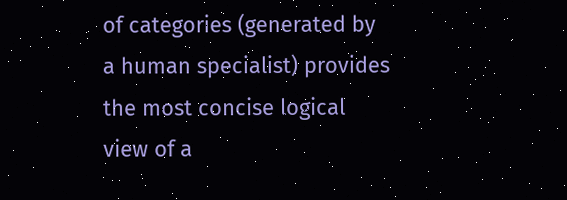of categories (generated by a human specialist) provides the most concise logical view of a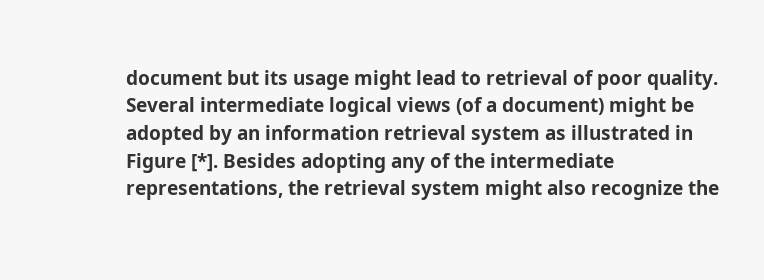document but its usage might lead to retrieval of poor quality. Several intermediate logical views (of a document) might be adopted by an information retrieval system as illustrated in Figure [*]. Besides adopting any of the intermediate representations, the retrieval system might also recognize the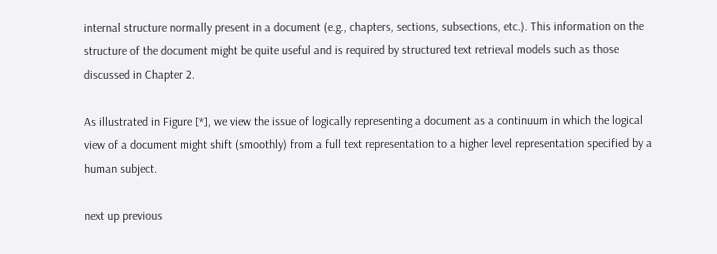internal structure normally present in a document (e.g., chapters, sections, subsections, etc.). This information on the structure of the document might be quite useful and is required by structured text retrieval models such as those discussed in Chapter 2.

As illustrated in Figure [*], we view the issue of logically representing a document as a continuum in which the logical view of a document might shift (smoothly) from a full text representation to a higher level representation specified by a human subject.

next up previous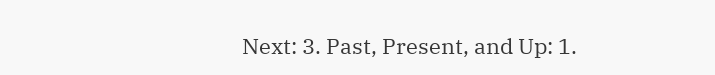Next: 3. Past, Present, and Up: 1.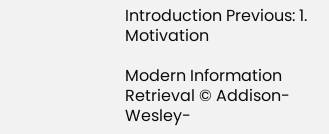Introduction Previous: 1. Motivation

Modern Information Retrieval © Addison-Wesley-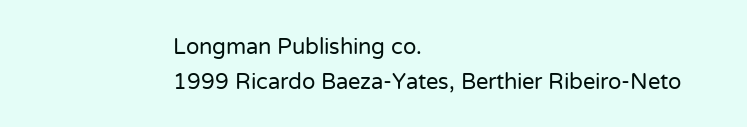Longman Publishing co.
1999 Ricardo Baeza-Yates, Berthier Ribeiro-Neto